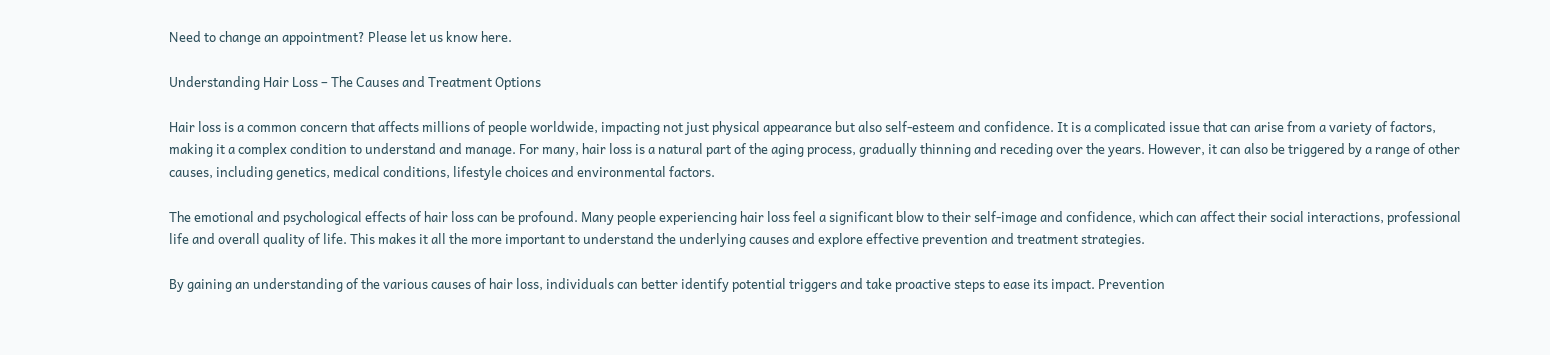Need to change an appointment? Please let us know here.

Understanding Hair Loss – The Causes and Treatment Options

Hair loss is a common concern that affects millions of people worldwide, impacting not just physical appearance but also self-esteem and confidence. It is a complicated issue that can arise from a variety of factors, making it a complex condition to understand and manage. For many, hair loss is a natural part of the aging process, gradually thinning and receding over the years. However, it can also be triggered by a range of other causes, including genetics, medical conditions, lifestyle choices and environmental factors.

The emotional and psychological effects of hair loss can be profound. Many people experiencing hair loss feel a significant blow to their self-image and confidence, which can affect their social interactions, professional life and overall quality of life. This makes it all the more important to understand the underlying causes and explore effective prevention and treatment strategies.

By gaining an understanding of the various causes of hair loss, individuals can better identify potential triggers and take proactive steps to ease its impact. Prevention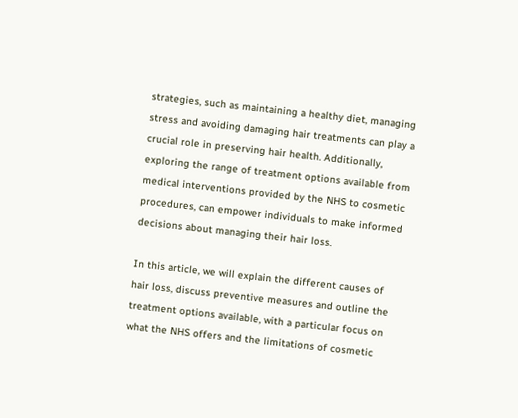strategies, such as maintaining a healthy diet, managing stress and avoiding damaging hair treatments can play a crucial role in preserving hair health. Additionally, exploring the range of treatment options available from medical interventions provided by the NHS to cosmetic procedures, can empower individuals to make informed decisions about managing their hair loss.

In this article, we will explain the different causes of hair loss, discuss preventive measures and outline the treatment options available, with a particular focus on what the NHS offers and the limitations of cosmetic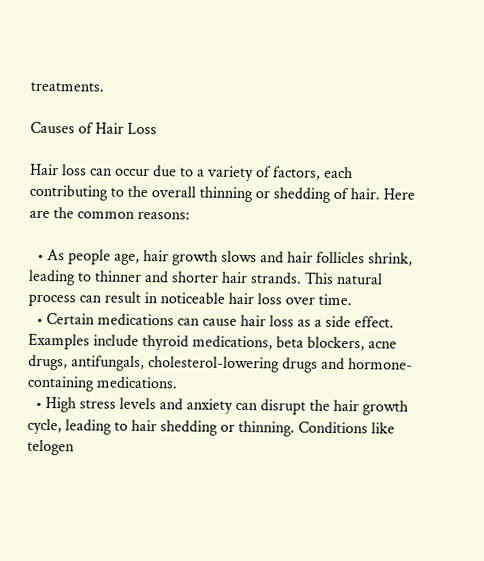treatments.

Causes of Hair Loss

Hair loss can occur due to a variety of factors, each contributing to the overall thinning or shedding of hair. Here are the common reasons:

  • As people age, hair growth slows and hair follicles shrink, leading to thinner and shorter hair strands. This natural process can result in noticeable hair loss over time.
  • Certain medications can cause hair loss as a side effect. Examples include thyroid medications, beta blockers, acne drugs, antifungals, cholesterol-lowering drugs and hormone-containing medications.
  • High stress levels and anxiety can disrupt the hair growth cycle, leading to hair shedding or thinning. Conditions like telogen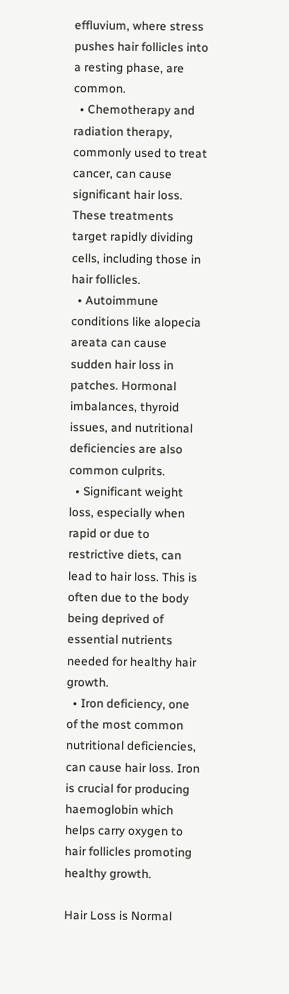effluvium, where stress pushes hair follicles into a resting phase, are common.
  • Chemotherapy and radiation therapy, commonly used to treat cancer, can cause significant hair loss. These treatments target rapidly dividing cells, including those in hair follicles.
  • Autoimmune conditions like alopecia areata can cause sudden hair loss in patches. Hormonal imbalances, thyroid issues, and nutritional deficiencies are also common culprits.
  • Significant weight loss, especially when rapid or due to restrictive diets, can lead to hair loss. This is often due to the body being deprived of essential nutrients needed for healthy hair growth.
  • Iron deficiency, one of the most common nutritional deficiencies, can cause hair loss. Iron is crucial for producing haemoglobin which helps carry oxygen to hair follicles promoting healthy growth.

Hair Loss is Normal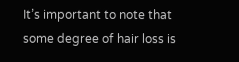It’s important to note that some degree of hair loss is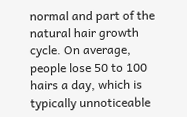normal and part of the natural hair growth cycle. On average, people lose 50 to 100 hairs a day, which is typically unnoticeable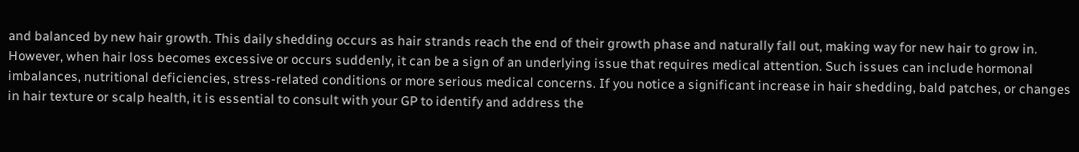and balanced by new hair growth. This daily shedding occurs as hair strands reach the end of their growth phase and naturally fall out, making way for new hair to grow in. However, when hair loss becomes excessive or occurs suddenly, it can be a sign of an underlying issue that requires medical attention. Such issues can include hormonal imbalances, nutritional deficiencies, stress-related conditions or more serious medical concerns. If you notice a significant increase in hair shedding, bald patches, or changes in hair texture or scalp health, it is essential to consult with your GP to identify and address the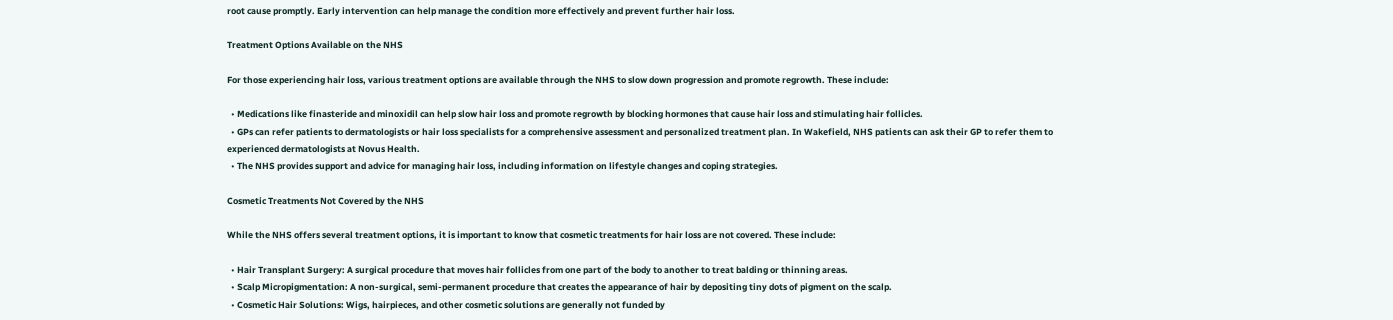root cause promptly. Early intervention can help manage the condition more effectively and prevent further hair loss.

Treatment Options Available on the NHS

For those experiencing hair loss, various treatment options are available through the NHS to slow down progression and promote regrowth. These include:

  • Medications like finasteride and minoxidil can help slow hair loss and promote regrowth by blocking hormones that cause hair loss and stimulating hair follicles.
  • GPs can refer patients to dermatologists or hair loss specialists for a comprehensive assessment and personalized treatment plan. In Wakefield, NHS patients can ask their GP to refer them to experienced dermatologists at Novus Health.
  • The NHS provides support and advice for managing hair loss, including information on lifestyle changes and coping strategies.

Cosmetic Treatments Not Covered by the NHS

While the NHS offers several treatment options, it is important to know that cosmetic treatments for hair loss are not covered. These include:

  • Hair Transplant Surgery: A surgical procedure that moves hair follicles from one part of the body to another to treat balding or thinning areas.
  • Scalp Micropigmentation: A non-surgical, semi-permanent procedure that creates the appearance of hair by depositing tiny dots of pigment on the scalp.
  • Cosmetic Hair Solutions: Wigs, hairpieces, and other cosmetic solutions are generally not funded by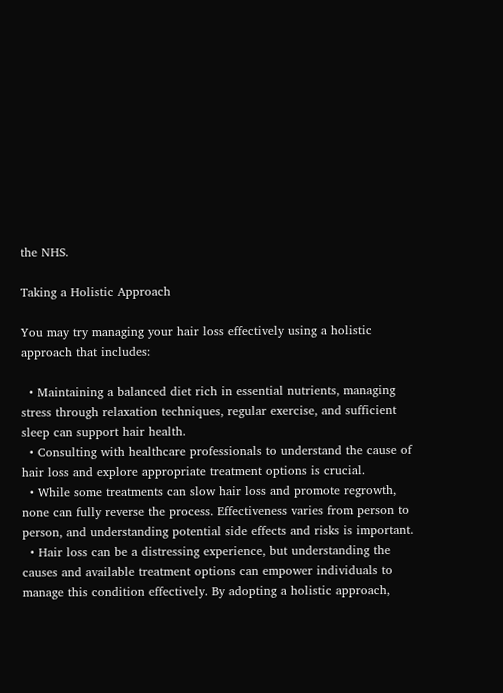the NHS.

Taking a Holistic Approach

You may try managing your hair loss effectively using a holistic approach that includes:

  • Maintaining a balanced diet rich in essential nutrients, managing stress through relaxation techniques, regular exercise, and sufficient sleep can support hair health.
  • Consulting with healthcare professionals to understand the cause of hair loss and explore appropriate treatment options is crucial.
  • While some treatments can slow hair loss and promote regrowth, none can fully reverse the process. Effectiveness varies from person to person, and understanding potential side effects and risks is important.
  • Hair loss can be a distressing experience, but understanding the causes and available treatment options can empower individuals to manage this condition effectively. By adopting a holistic approach,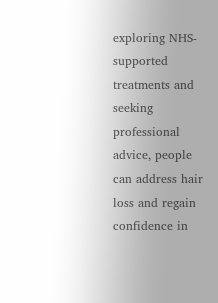exploring NHS-supported treatments and seeking professional advice, people can address hair loss and regain confidence in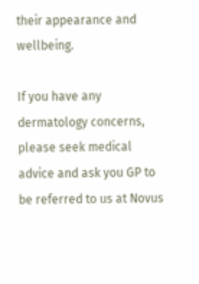their appearance and wellbeing.

If you have any dermatology concerns, please seek medical advice and ask you GP to be referred to us at Novus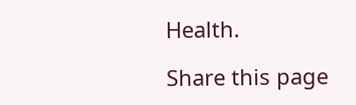Health.

Share this page